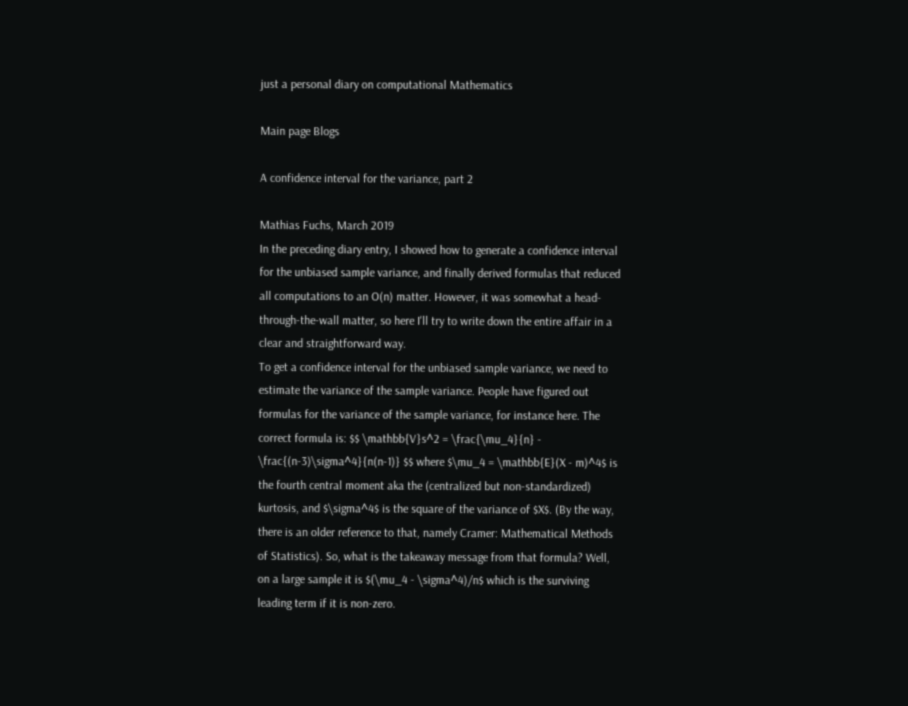just a personal diary on computational Mathematics

Main page Blogs

A confidence interval for the variance, part 2

Mathias Fuchs, March 2019
In the preceding diary entry, I showed how to generate a confidence interval for the unbiased sample variance, and finally derived formulas that reduced all computations to an O(n) matter. However, it was somewhat a head-through-the-wall matter, so here I'll try to write down the entire affair in a clear and straightforward way.
To get a confidence interval for the unbiased sample variance, we need to estimate the variance of the sample variance. People have figured out formulas for the variance of the sample variance, for instance here. The correct formula is: $$ \mathbb{V}s^2 = \frac{\mu_4}{n} - \frac{(n-3)\sigma^4}{n(n-1)} $$ where $\mu_4 = \mathbb{E}(X - m)^4$ is the fourth central moment aka the (centralized but non-standardized) kurtosis, and $\sigma^4$ is the square of the variance of $X$. (By the way, there is an older reference to that, namely Cramer: Mathematical Methods of Statistics). So, what is the takeaway message from that formula? Well, on a large sample it is $(\mu_4 - \sigma^4)/n$ which is the surviving leading term if it is non-zero.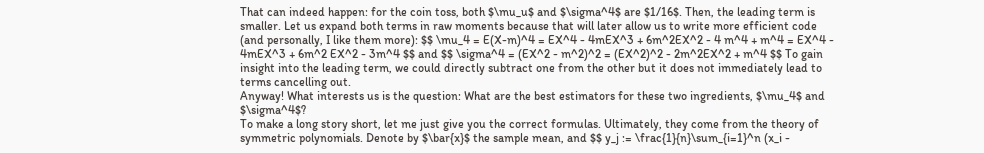That can indeed happen: for the coin toss, both $\mu_u$ and $\sigma^4$ are $1/16$. Then, the leading term is smaller. Let us expand both terms in raw moments because that will later allow us to write more efficient code (and personally, I like them more): $$ \mu_4 = E(X-m)^4 = EX^4 - 4mEX^3 + 6m^2EX^2 - 4 m^4 + m^4 = EX^4 - 4mEX^3 + 6m^2 EX^2 - 3m^4 $$ and $$ \sigma^4 = (EX^2 - m^2)^2 = (EX^2)^2 - 2m^2EX^2 + m^4 $$ To gain insight into the leading term, we could directly subtract one from the other but it does not immediately lead to terms cancelling out.
Anyway! What interests us is the question: What are the best estimators for these two ingredients, $\mu_4$ and $\sigma^4$?
To make a long story short, let me just give you the correct formulas. Ultimately, they come from the theory of symmetric polynomials. Denote by $\bar{x}$ the sample mean, and $$ y_j := \frac{1}{n}\sum_{i=1}^n (x_i -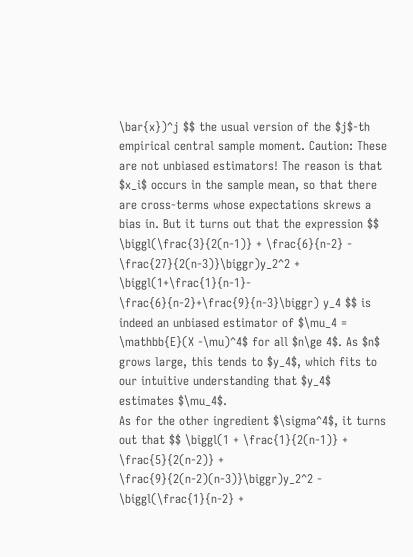\bar{x})^j $$ the usual version of the $j$-th empirical central sample moment. Caution: These are not unbiased estimators! The reason is that $x_i$ occurs in the sample mean, so that there are cross-terms whose expectations skrews a bias in. But it turns out that the expression $$ \biggl(\frac{3}{2(n-1)} + \frac{6}{n-2} - \frac{27}{2(n-3)}\biggr)y_2^2 + \biggl(1+\frac{1}{n-1}- \frac{6}{n-2}+\frac{9}{n-3}\biggr) y_4 $$ is indeed an unbiased estimator of $\mu_4 = \mathbb{E}(X -\mu)^4$ for all $n\ge 4$. As $n$ grows large, this tends to $y_4$, which fits to our intuitive understanding that $y_4$ estimates $\mu_4$.
As for the other ingredient $\sigma^4$, it turns out that $$ \biggl(1 + \frac{1}{2(n-1)} + \frac{5}{2(n-2)} + \frac{9}{2(n-2)(n-3)}\biggr)y_2^2 - \biggl(\frac{1}{n-2} +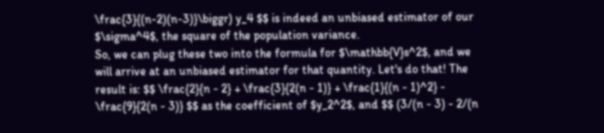\frac{3}{(n-2)(n-3)}\biggr) y_4 $$ is indeed an unbiased estimator of our $\sigma^4$, the square of the population variance.
So, we can plug these two into the formula for $\mathbb{V}s^2$, and we will arrive at an unbiased estimator for that quantity. Let's do that! The result is: $$ \frac{2}{n - 2} + \frac{3}{2(n - 1)} + \frac{1}{(n - 1)^2} - \frac{9}{2(n - 3)} $$ as the coefficient of $y_2^2$, and $$ (3/(n - 3) - 2/(n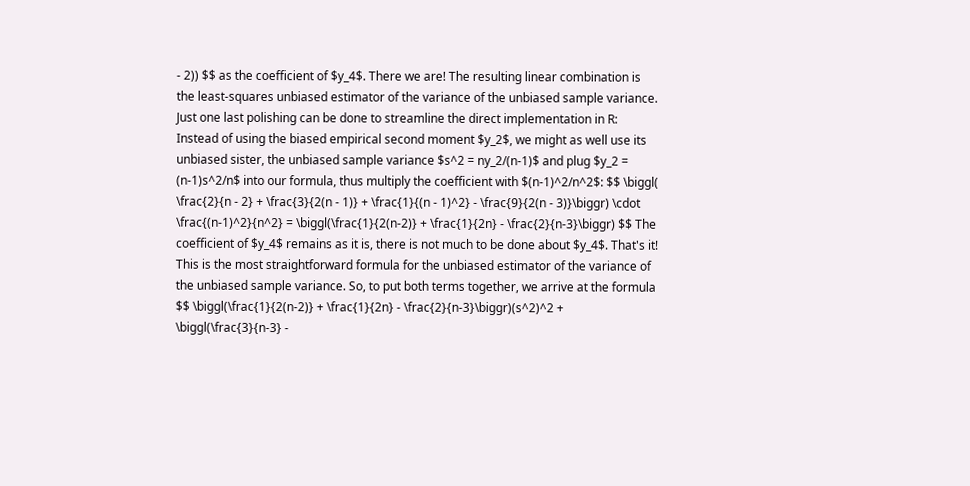- 2)) $$ as the coefficient of $y_4$. There we are! The resulting linear combination is the least-squares unbiased estimator of the variance of the unbiased sample variance.
Just one last polishing can be done to streamline the direct implementation in R: Instead of using the biased empirical second moment $y_2$, we might as well use its unbiased sister, the unbiased sample variance $s^2 = ny_2/(n-1)$ and plug $y_2 = (n-1)s^2/n$ into our formula, thus multiply the coefficient with $(n-1)^2/n^2$: $$ \biggl( \frac{2}{n - 2} + \frac{3}{2(n - 1)} + \frac{1}{(n - 1)^2} - \frac{9}{2(n - 3)}\biggr) \cdot \frac{(n-1)^2}{n^2} = \biggl(\frac{1}{2(n-2)} + \frac{1}{2n} - \frac{2}{n-3}\biggr) $$ The coefficient of $y_4$ remains as it is, there is not much to be done about $y_4$. That's it! This is the most straightforward formula for the unbiased estimator of the variance of the unbiased sample variance. So, to put both terms together, we arrive at the formula $$ \biggl(\frac{1}{2(n-2)} + \frac{1}{2n} - \frac{2}{n-3}\biggr)(s^2)^2 + \biggl(\frac{3}{n-3} -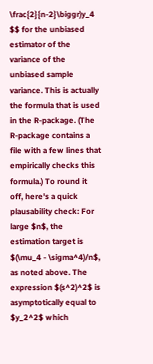\frac{2}{n-2}\biggr)y_4 $$ for the unbiased estimator of the variance of the unbiased sample variance. This is actually the formula that is used in the R-package. (The R-package contains a file with a few lines that empirically checks this formula.) To round it off, here's a quick plausability check: For large $n$, the estimation target is $(\mu_4 - \sigma^4)/n$, as noted above. The expression $(s^2)^2$ is asymptotically equal to $y_2^2$ which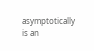asymptotically is an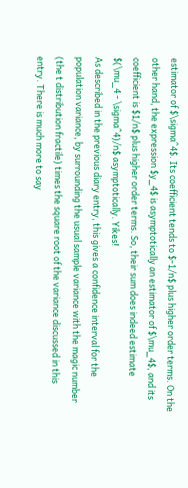estimator of $\sigma^4$. Its coefficient tends to $-1/n$ plus higher order terms. On the other hand, the expression $y_4$ is asymptotically an estimator of $\mu_4$, and its coefficient is $1/n$ plus higher order terms. So, their sum does indeed estimate $(\mu_4 - \sigma^4)/n$ asymptotically. Yikes!
As described in the previous diary entry, this gives a confidence interval for the population variance, by surrounding the usual sample variance with the magic number (the t distribution fractile) times the square root of the variance discussed in this entry. There is much more to say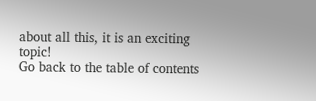about all this, it is an exciting topic!
Go back to the table of contents